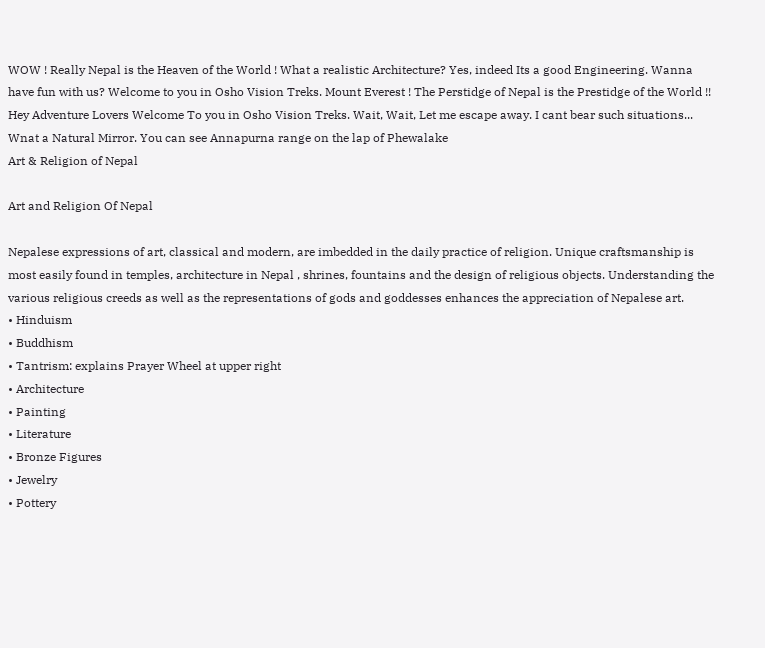WOW ! Really Nepal is the Heaven of the World ! What a realistic Architecture? Yes, indeed Its a good Engineering. Wanna have fun with us? Welcome to you in Osho Vision Treks. Mount Everest ! The Perstidge of Nepal is the Prestidge of the World !! Hey Adventure Lovers Welcome To you in Osho Vision Treks. Wait, Wait, Let me escape away. I cant bear such situations... Wnat a Natural Mirror. You can see Annapurna range on the lap of Phewalake
Art & Religion of Nepal

Art and Religion Of Nepal

Nepalese expressions of art, classical and modern, are imbedded in the daily practice of religion. Unique craftsmanship is most easily found in temples, architecture in Nepal , shrines, fountains and the design of religious objects. Understanding the various religious creeds as well as the representations of gods and goddesses enhances the appreciation of Nepalese art.
• Hinduism
• Buddhism
• Tantrism: explains Prayer Wheel at upper right
• Architecture
• Painting
• Literature
• Bronze Figures
• Jewelry
• Pottery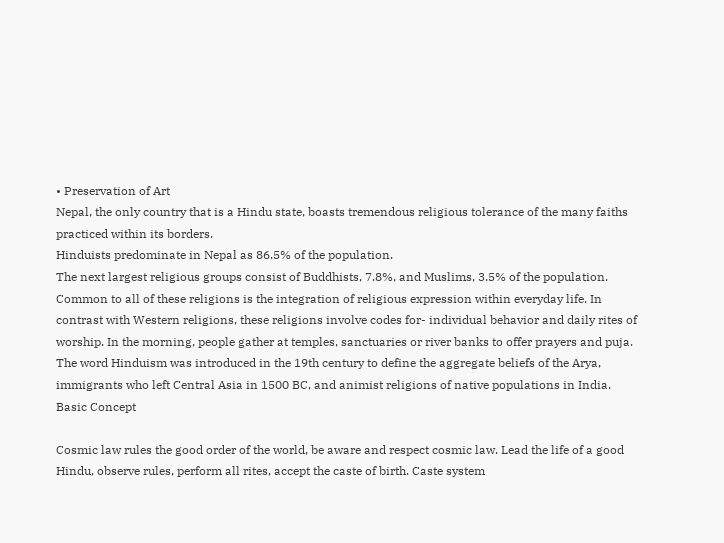• Preservation of Art
Nepal, the only country that is a Hindu state, boasts tremendous religious tolerance of the many faiths practiced within its borders.
Hinduists predominate in Nepal as 86.5% of the population.
The next largest religious groups consist of Buddhists, 7.8%, and Muslims, 3.5% of the population. Common to all of these religions is the integration of religious expression within everyday life. In contrast with Western religions, these religions involve codes for- individual behavior and daily rites of worship. In the morning, people gather at temples, sanctuaries or river banks to offer prayers and puja.
The word Hinduism was introduced in the 19th century to define the aggregate beliefs of the Arya, immigrants who left Central Asia in 1500 BC, and animist religions of native populations in India.
Basic Concept

Cosmic law rules the good order of the world, be aware and respect cosmic law. Lead the life of a good Hindu, observe rules, perform all rites, accept the caste of birth. Caste system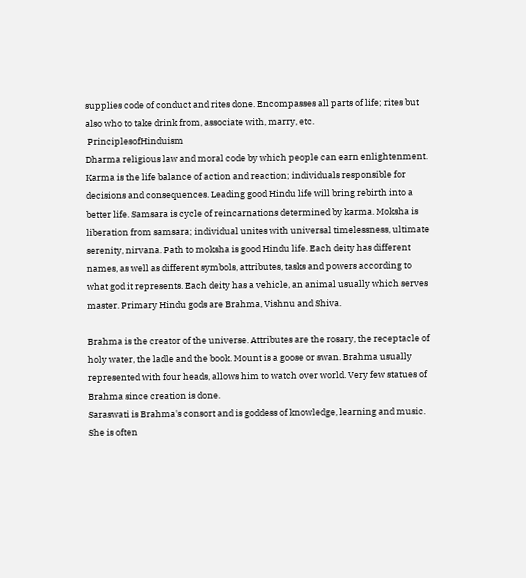supplies code of conduct and rites done. Encompasses all parts of life; rites but also who to take drink from, associate with, marry, etc.
 PrinciplesofHinduism                                                                                                                                                                                                                                   Dharma religious law and moral code by which people can earn enlightenment. Karma is the life balance of action and reaction; individuals responsible for decisions and consequences. Leading good Hindu life will bring rebirth into a better life. Samsara is cycle of reincarnations determined by karma. Moksha is liberation from samsara; individual unites with universal timelessness, ultimate serenity, nirvana. Path to moksha is good Hindu life. Each deity has different names, as well as different symbols, attributes, tasks and powers according to what god it represents. Each deity has a vehicle, an animal usually which serves master. Primary Hindu gods are Brahma, Vishnu and Shiva.

Brahma is the creator of the universe. Attributes are the rosary, the receptacle of holy water, the ladle and the book. Mount is a goose or swan. Brahma usually represented with four heads, allows him to watch over world. Very few statues of Brahma since creation is done.
Saraswati is Brahma's consort and is goddess of knowledge, learning and music. She is often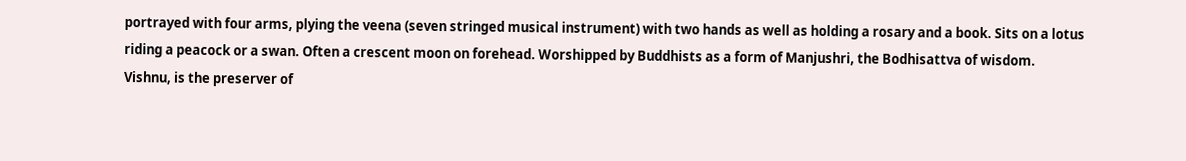portrayed with four arms, plying the veena (seven stringed musical instrument) with two hands as well as holding a rosary and a book. Sits on a lotus riding a peacock or a swan. Often a crescent moon on forehead. Worshipped by Buddhists as a form of Manjushri, the Bodhisattva of wisdom.
Vishnu, is the preserver of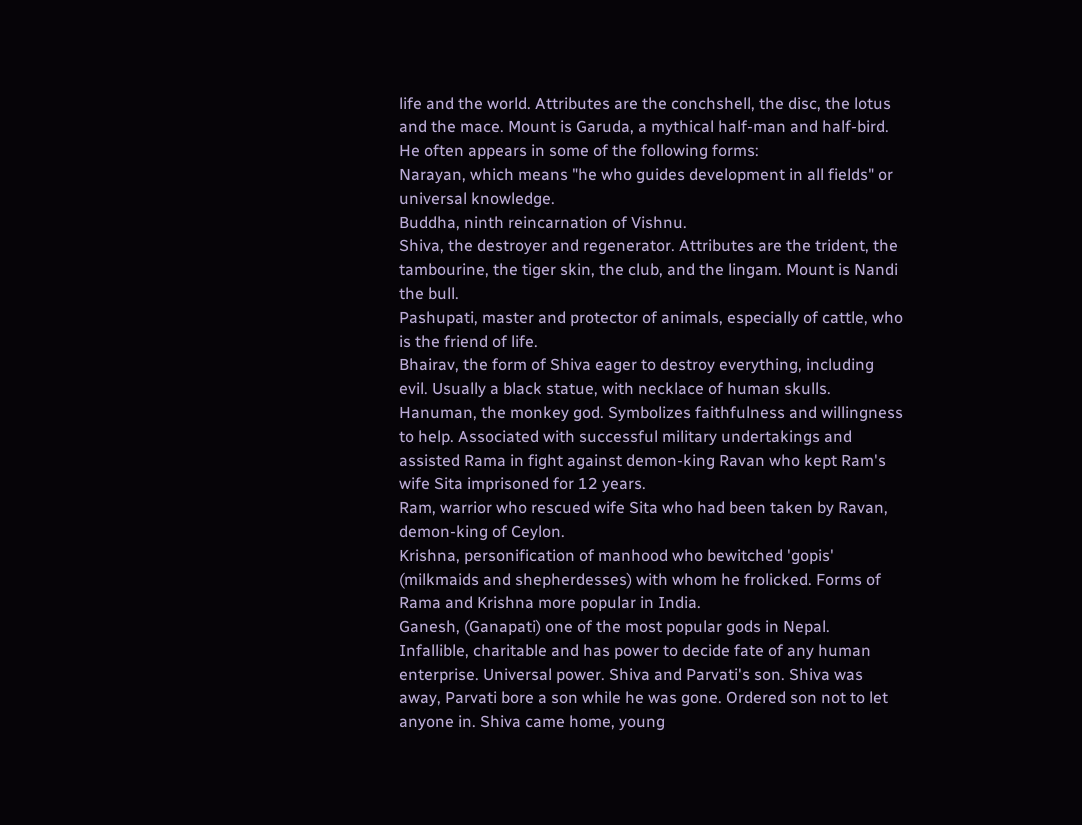life and the world. Attributes are the conchshell, the disc, the lotus and the mace. Mount is Garuda, a mythical half-man and half-bird. He often appears in some of the following forms:
Narayan, which means "he who guides development in all fields" or universal knowledge.
Buddha, ninth reincarnation of Vishnu.
Shiva, the destroyer and regenerator. Attributes are the trident, the tambourine, the tiger skin, the club, and the lingam. Mount is Nandi the bull.
Pashupati, master and protector of animals, especially of cattle, who is the friend of life.
Bhairav, the form of Shiva eager to destroy everything, including evil. Usually a black statue, with necklace of human skulls.
Hanuman, the monkey god. Symbolizes faithfulness and willingness to help. Associated with successful military undertakings and assisted Rama in fight against demon-king Ravan who kept Ram's wife Sita imprisoned for 12 years.
Ram, warrior who rescued wife Sita who had been taken by Ravan, demon-king of Ceylon.
Krishna, personification of manhood who bewitched 'gopis' (milkmaids and shepherdesses) with whom he frolicked. Forms of Rama and Krishna more popular in India.
Ganesh, (Ganapati) one of the most popular gods in Nepal. Infallible, charitable and has power to decide fate of any human enterprise. Universal power. Shiva and Parvati's son. Shiva was away, Parvati bore a son while he was gone. Ordered son not to let anyone in. Shiva came home, young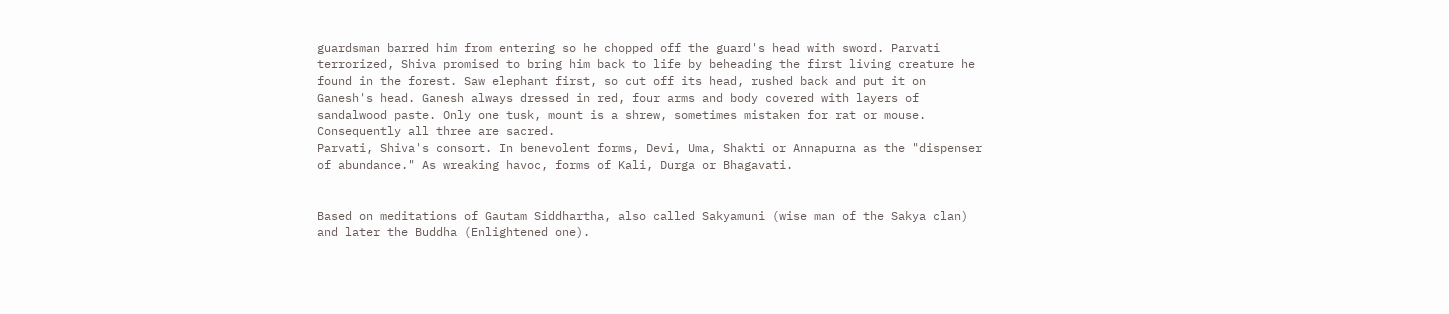guardsman barred him from entering so he chopped off the guard's head with sword. Parvati terrorized, Shiva promised to bring him back to life by beheading the first living creature he found in the forest. Saw elephant first, so cut off its head, rushed back and put it on Ganesh's head. Ganesh always dressed in red, four arms and body covered with layers of sandalwood paste. Only one tusk, mount is a shrew, sometimes mistaken for rat or mouse. Consequently all three are sacred.
Parvati, Shiva's consort. In benevolent forms, Devi, Uma, Shakti or Annapurna as the "dispenser of abundance." As wreaking havoc, forms of Kali, Durga or Bhagavati.


Based on meditations of Gautam Siddhartha, also called Sakyamuni (wise man of the Sakya clan) and later the Buddha (Enlightened one).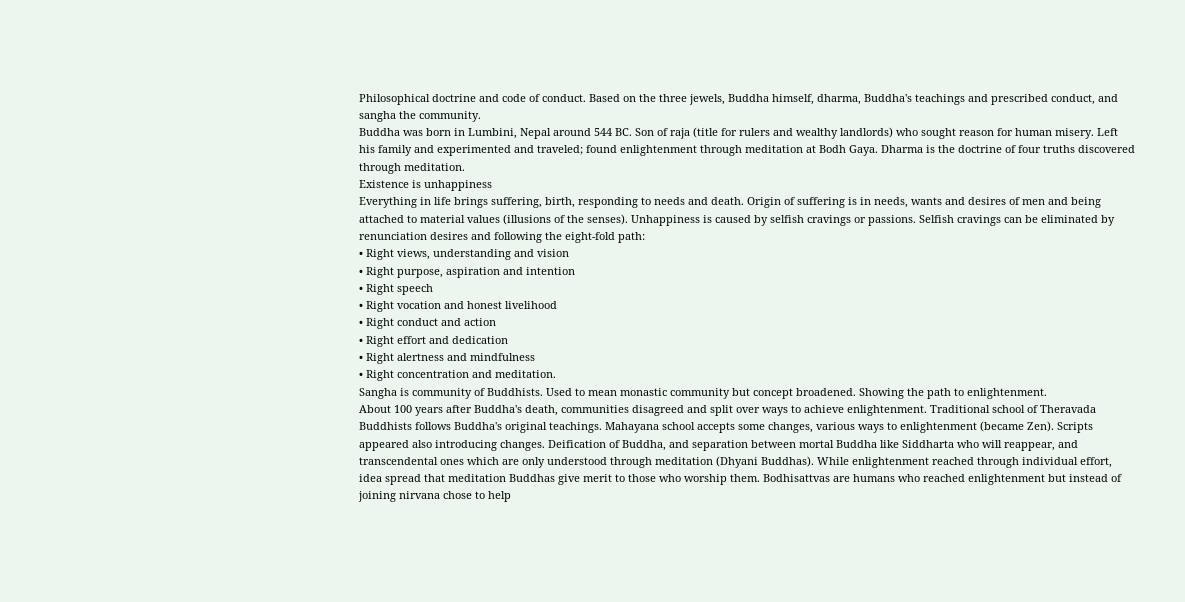Philosophical doctrine and code of conduct. Based on the three jewels, Buddha himself, dharma, Buddha's teachings and prescribed conduct, and sangha the community.
Buddha was born in Lumbini, Nepal around 544 BC. Son of raja (title for rulers and wealthy landlords) who sought reason for human misery. Left his family and experimented and traveled; found enlightenment through meditation at Bodh Gaya. Dharma is the doctrine of four truths discovered through meditation.
Existence is unhappiness
Everything in life brings suffering, birth, responding to needs and death. Origin of suffering is in needs, wants and desires of men and being attached to material values (illusions of the senses). Unhappiness is caused by selfish cravings or passions. Selfish cravings can be eliminated by renunciation desires and following the eight-fold path:
• Right views, understanding and vision
• Right purpose, aspiration and intention
• Right speech
• Right vocation and honest livelihood
• Right conduct and action
• Right effort and dedication
• Right alertness and mindfulness
• Right concentration and meditation.
Sangha is community of Buddhists. Used to mean monastic community but concept broadened. Showing the path to enlightenment.
About 100 years after Buddha's death, communities disagreed and split over ways to achieve enlightenment. Traditional school of Theravada Buddhists follows Buddha's original teachings. Mahayana school accepts some changes, various ways to enlightenment (became Zen). Scripts appeared also introducing changes. Deification of Buddha, and separation between mortal Buddha like Siddharta who will reappear, and transcendental ones which are only understood through meditation (Dhyani Buddhas). While enlightenment reached through individual effort, idea spread that meditation Buddhas give merit to those who worship them. Bodhisattvas are humans who reached enlightenment but instead of joining nirvana chose to help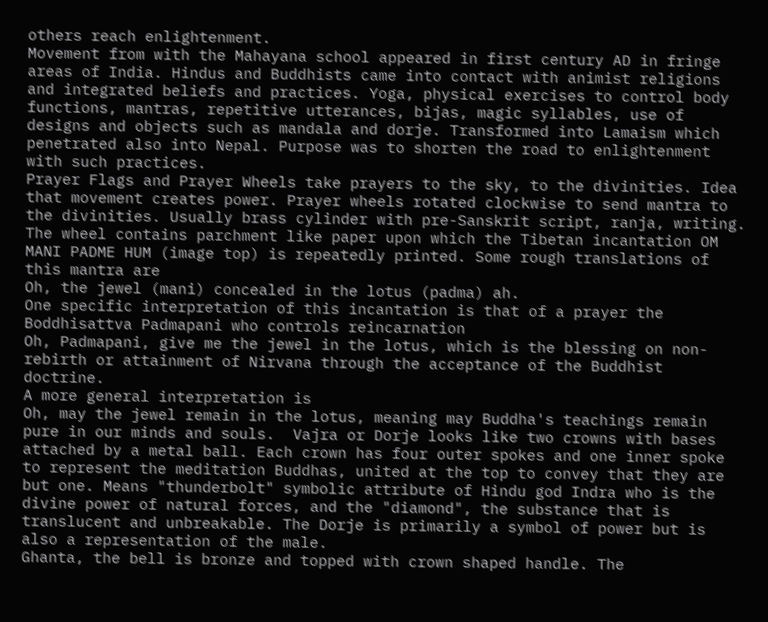others reach enlightenment.
Movement from with the Mahayana school appeared in first century AD in fringe areas of India. Hindus and Buddhists came into contact with animist religions and integrated beliefs and practices. Yoga, physical exercises to control body functions, mantras, repetitive utterances, bijas, magic syllables, use of designs and objects such as mandala and dorje. Transformed into Lamaism which penetrated also into Nepal. Purpose was to shorten the road to enlightenment with such practices.
Prayer Flags and Prayer Wheels take prayers to the sky, to the divinities. Idea that movement creates power. Prayer wheels rotated clockwise to send mantra to the divinities. Usually brass cylinder with pre-Sanskrit script, ranja, writing. The wheel contains parchment like paper upon which the Tibetan incantation OM MANI PADME HUM (image top) is repeatedly printed. Some rough translations of this mantra are
Oh, the jewel (mani) concealed in the lotus (padma) ah.
One specific interpretation of this incantation is that of a prayer the Boddhisattva Padmapani who controls reincarnation
Oh, Padmapani, give me the jewel in the lotus, which is the blessing on non-rebirth or attainment of Nirvana through the acceptance of the Buddhist doctrine.
A more general interpretation is
Oh, may the jewel remain in the lotus, meaning may Buddha's teachings remain pure in our minds and souls.  Vajra or Dorje looks like two crowns with bases attached by a metal ball. Each crown has four outer spokes and one inner spoke to represent the meditation Buddhas, united at the top to convey that they are but one. Means "thunderbolt" symbolic attribute of Hindu god Indra who is the divine power of natural forces, and the "diamond", the substance that is translucent and unbreakable. The Dorje is primarily a symbol of power but is also a representation of the male.
Ghanta, the bell is bronze and topped with crown shaped handle. The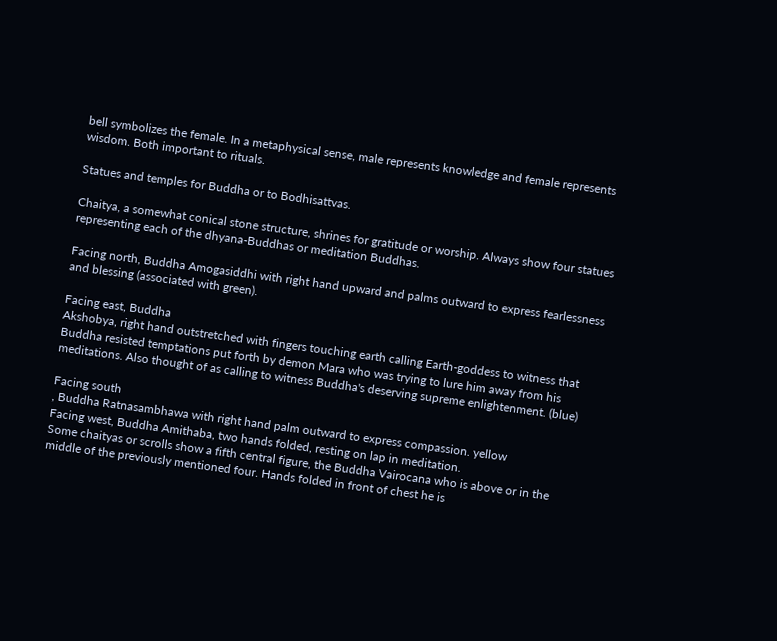bell symbolizes the female. In a metaphysical sense, male represents knowledge and female represents wisdom. Both important to rituals.

Statues and temples for Buddha or to Bodhisattvas.

Chaitya, a somewhat conical stone structure, shrines for gratitude or worship. Always show four statues representing each of the dhyana-Buddhas or meditation Buddhas.

Facing north, Buddha Amogasiddhi with right hand upward and palms outward to express fearlessness and blessing (associated with green).

Facing east, Buddha
Akshobya, right hand outstretched with fingers touching earth calling Earth-goddess to witness that Buddha resisted temptations put forth by demon Mara who was trying to lure him away from his meditations. Also thought of as calling to witness Buddha's deserving supreme enlightenment. (blue)

Facing south
, Buddha Ratnasambhawa with right hand palm outward to express compassion. yellow
Facing west, Buddha Amithaba, two hands folded, resting on lap in meditation.
Some chaityas or scrolls show a fifth central figure, the Buddha Vairocana who is above or in the middle of the previously mentioned four. Hands folded in front of chest he is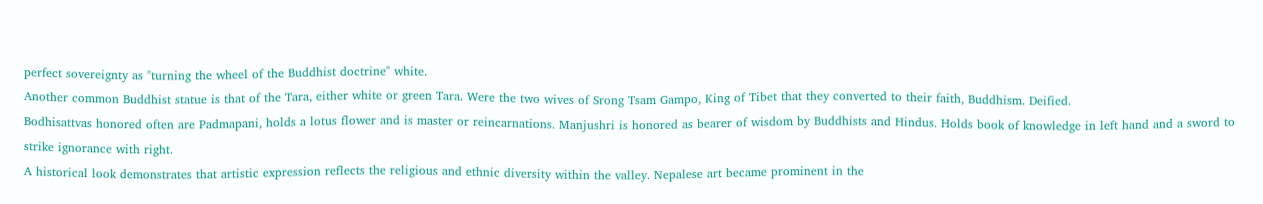perfect sovereignty as "turning the wheel of the Buddhist doctrine" white.
Another common Buddhist statue is that of the Tara, either white or green Tara. Were the two wives of Srong Tsam Gampo, King of Tibet that they converted to their faith, Buddhism. Deified.
Bodhisattvas honored often are Padmapani, holds a lotus flower and is master or reincarnations. Manjushri is honored as bearer of wisdom by Buddhists and Hindus. Holds book of knowledge in left hand and a sword to strike ignorance with right.
A historical look demonstrates that artistic expression reflects the religious and ethnic diversity within the valley. Nepalese art became prominent in the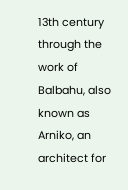13th century through the work of Balbahu, also known as Arniko, an architect for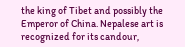the king of Tibet and possibly the Emperor of China. Nepalese art is recognized for its candour,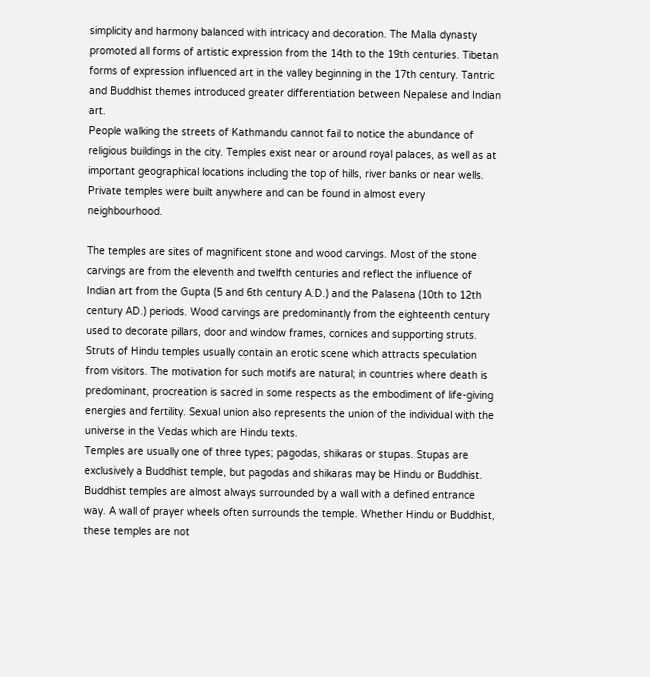simplicity and harmony balanced with intricacy and decoration. The Malla dynasty promoted all forms of artistic expression from the 14th to the 19th centuries. Tibetan forms of expression influenced art in the valley beginning in the 17th century. Tantric and Buddhist themes introduced greater differentiation between Nepalese and Indian art.
People walking the streets of Kathmandu cannot fail to notice the abundance of religious buildings in the city. Temples exist near or around royal palaces, as well as at important geographical locations including the top of hills, river banks or near wells. Private temples were built anywhere and can be found in almost every neighbourhood.

The temples are sites of magnificent stone and wood carvings. Most of the stone carvings are from the eleventh and twelfth centuries and reflect the influence of Indian art from the Gupta (5 and 6th century A.D.) and the Palasena (10th to 12th century AD.) periods. Wood carvings are predominantly from the eighteenth century used to decorate pillars, door and window frames, cornices and supporting struts. Struts of Hindu temples usually contain an erotic scene which attracts speculation from visitors. The motivation for such motifs are natural; in countries where death is predominant, procreation is sacred in some respects as the embodiment of life-giving energies and fertility. Sexual union also represents the union of the individual with the universe in the Vedas which are Hindu texts.
Temples are usually one of three types; pagodas, shikaras or stupas. Stupas are exclusively a Buddhist temple, but pagodas and shikaras may be Hindu or Buddhist. Buddhist temples are almost always surrounded by a wall with a defined entrance way. A wall of prayer wheels often surrounds the temple. Whether Hindu or Buddhist, these temples are not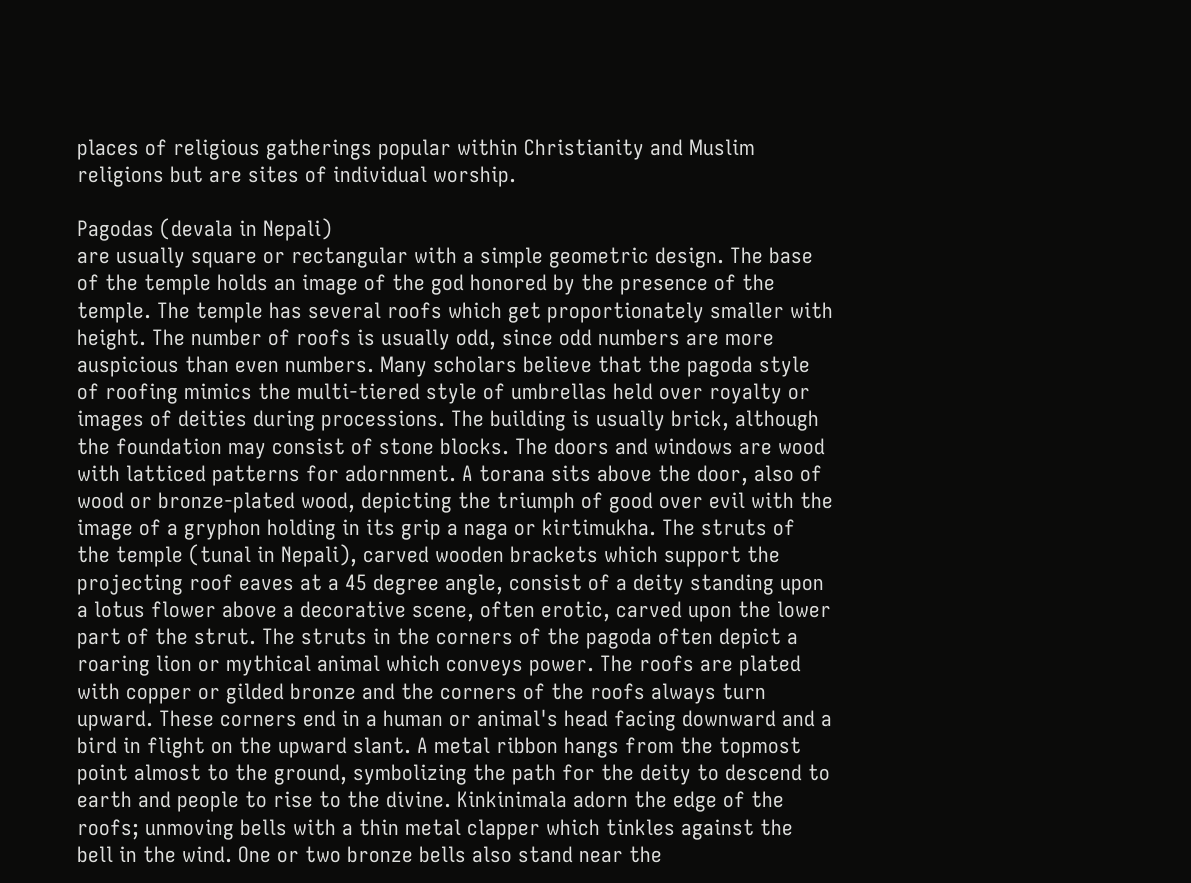places of religious gatherings popular within Christianity and Muslim religions but are sites of individual worship.

Pagodas (devala in Nepali)
are usually square or rectangular with a simple geometric design. The base of the temple holds an image of the god honored by the presence of the temple. The temple has several roofs which get proportionately smaller with height. The number of roofs is usually odd, since odd numbers are more auspicious than even numbers. Many scholars believe that the pagoda style of roofing mimics the multi-tiered style of umbrellas held over royalty or images of deities during processions. The building is usually brick, although the foundation may consist of stone blocks. The doors and windows are wood with latticed patterns for adornment. A torana sits above the door, also of wood or bronze-plated wood, depicting the triumph of good over evil with the image of a gryphon holding in its grip a naga or kirtimukha. The struts of the temple (tunal in Nepali), carved wooden brackets which support the projecting roof eaves at a 45 degree angle, consist of a deity standing upon a lotus flower above a decorative scene, often erotic, carved upon the lower part of the strut. The struts in the corners of the pagoda often depict a roaring lion or mythical animal which conveys power. The roofs are plated with copper or gilded bronze and the corners of the roofs always turn upward. These corners end in a human or animal's head facing downward and a bird in flight on the upward slant. A metal ribbon hangs from the topmost point almost to the ground, symbolizing the path for the deity to descend to earth and people to rise to the divine. Kinkinimala adorn the edge of the roofs; unmoving bells with a thin metal clapper which tinkles against the bell in the wind. One or two bronze bells also stand near the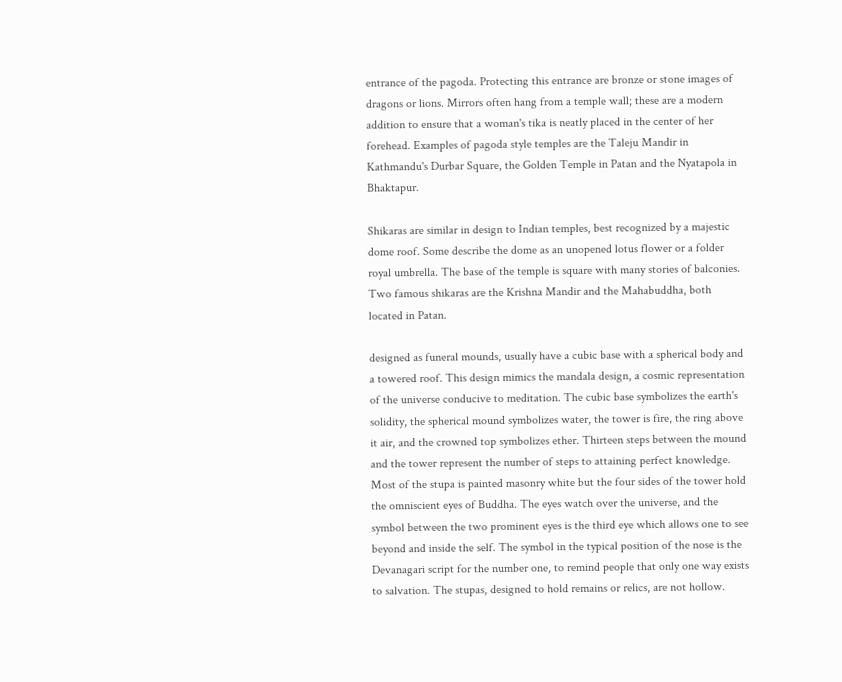entrance of the pagoda. Protecting this entrance are bronze or stone images of dragons or lions. Mirrors often hang from a temple wall; these are a modern addition to ensure that a woman's tika is neatly placed in the center of her forehead. Examples of pagoda style temples are the Taleju Mandir in Kathmandu's Durbar Square, the Golden Temple in Patan and the Nyatapola in Bhaktapur.

Shikaras are similar in design to Indian temples, best recognized by a majestic dome roof. Some describe the dome as an unopened lotus flower or a folder royal umbrella. The base of the temple is square with many stories of balconies. Two famous shikaras are the Krishna Mandir and the Mahabuddha, both located in Patan.

designed as funeral mounds, usually have a cubic base with a spherical body and a towered roof. This design mimics the mandala design, a cosmic representation of the universe conducive to meditation. The cubic base symbolizes the earth's solidity, the spherical mound symbolizes water, the tower is fire, the ring above it air, and the crowned top symbolizes ether. Thirteen steps between the mound and the tower represent the number of steps to attaining perfect knowledge. Most of the stupa is painted masonry white but the four sides of the tower hold the omniscient eyes of Buddha. The eyes watch over the universe, and the symbol between the two prominent eyes is the third eye which allows one to see beyond and inside the self. The symbol in the typical position of the nose is the Devanagari script for the number one, to remind people that only one way exists to salvation. The stupas, designed to hold remains or relics, are not hollow.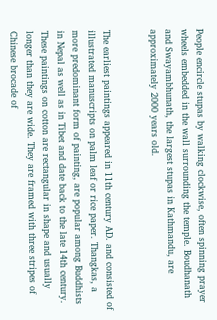People encircle stupas by walking clockwise, often spinning prayer wheels embedded in the wall surrounding the temple. Boudhanath and Swayambhunath, the largest stupas in Kathmandu, are approximately 2000 years old.


The earliest paintings appeared in 11th century AD. and consisted of illustrated manuscripts on palm leaf or rice paper. Thangkas, a more predominant form of painting, are popular among Buddhists in Nepal as well as in Tibet and date back to the late 14th century. These paintings on cotton are rectangular in shape and usually longer than they are wide. They are framed with three stripes of Chinese brocade of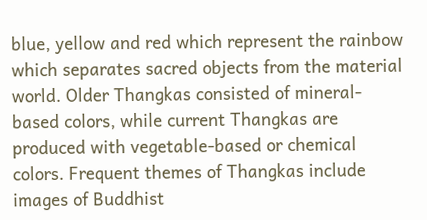blue, yellow and red which represent the rainbow which separates sacred objects from the material world. Older Thangkas consisted of mineral-based colors, while current Thangkas are produced with vegetable-based or chemical colors. Frequent themes of Thangkas include images of Buddhist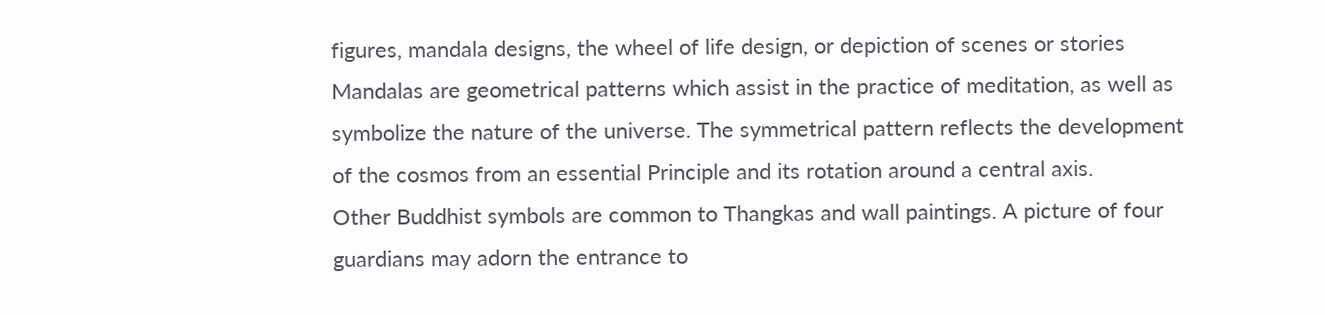figures, mandala designs, the wheel of life design, or depiction of scenes or stories
Mandalas are geometrical patterns which assist in the practice of meditation, as well as symbolize the nature of the universe. The symmetrical pattern reflects the development of the cosmos from an essential Principle and its rotation around a central axis.
Other Buddhist symbols are common to Thangkas and wall paintings. A picture of four guardians may adorn the entrance to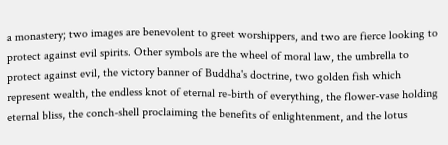a monastery; two images are benevolent to greet worshippers, and two are fierce looking to protect against evil spirits. Other symbols are the wheel of moral law, the umbrella to protect against evil, the victory banner of Buddha's doctrine, two golden fish which represent wealth, the endless knot of eternal re-birth of everything, the flower-vase holding eternal bliss, the conch-shell proclaiming the benefits of enlightenment, and the lotus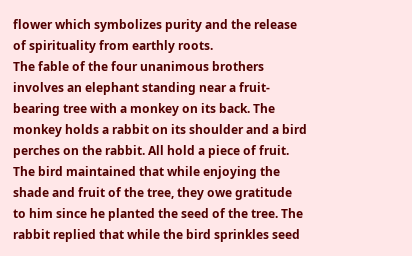flower which symbolizes purity and the release of spirituality from earthly roots.
The fable of the four unanimous brothers involves an elephant standing near a fruit-bearing tree with a monkey on its back. The monkey holds a rabbit on its shoulder and a bird perches on the rabbit. All hold a piece of fruit. The bird maintained that while enjoying the shade and fruit of the tree, they owe gratitude to him since he planted the seed of the tree. The rabbit replied that while the bird sprinkles seed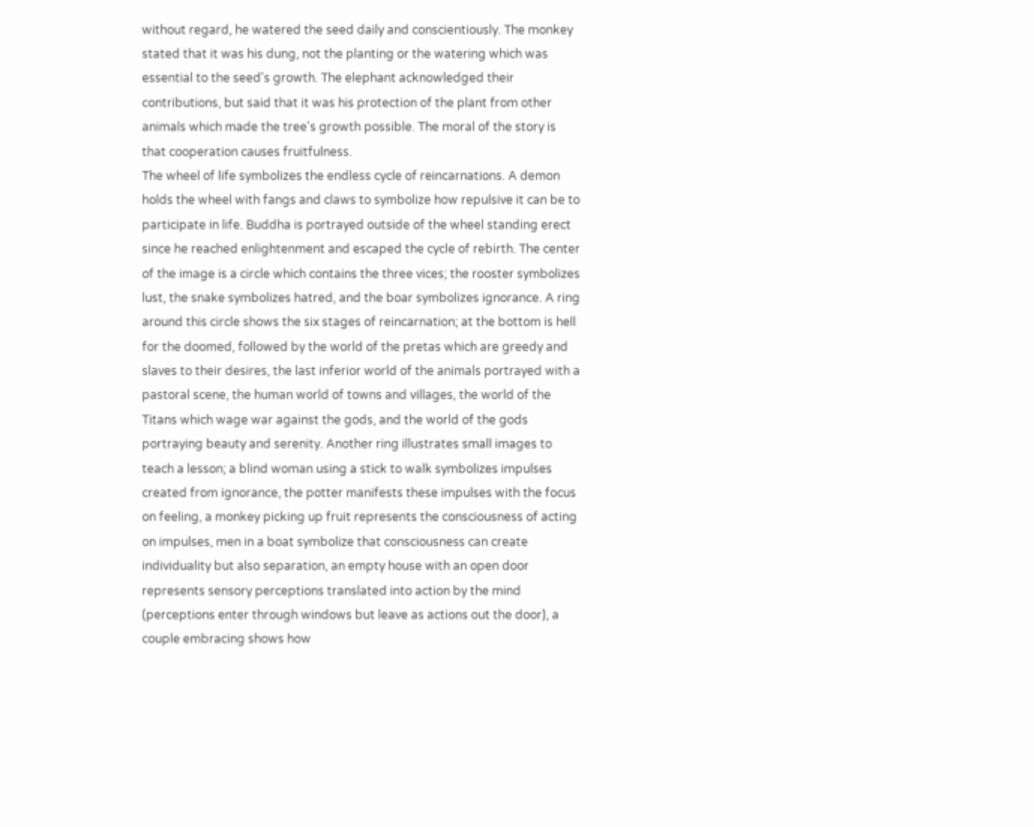without regard, he watered the seed daily and conscientiously. The monkey stated that it was his dung, not the planting or the watering which was essential to the seed's growth. The elephant acknowledged their contributions, but said that it was his protection of the plant from other animals which made the tree's growth possible. The moral of the story is that cooperation causes fruitfulness.
The wheel of life symbolizes the endless cycle of reincarnations. A demon holds the wheel with fangs and claws to symbolize how repulsive it can be to participate in life. Buddha is portrayed outside of the wheel standing erect since he reached enlightenment and escaped the cycle of rebirth. The center of the image is a circle which contains the three vices; the rooster symbolizes lust, the snake symbolizes hatred, and the boar symbolizes ignorance. A ring around this circle shows the six stages of reincarnation; at the bottom is hell for the doomed, followed by the world of the pretas which are greedy and slaves to their desires, the last inferior world of the animals portrayed with a pastoral scene, the human world of towns and villages, the world of the Titans which wage war against the gods, and the world of the gods portraying beauty and serenity. Another ring illustrates small images to teach a lesson; a blind woman using a stick to walk symbolizes impulses created from ignorance, the potter manifests these impulses with the focus on feeling, a monkey picking up fruit represents the consciousness of acting on impulses, men in a boat symbolize that consciousness can create individuality but also separation, an empty house with an open door represents sensory perceptions translated into action by the mind (perceptions enter through windows but leave as actions out the door), a couple embracing shows how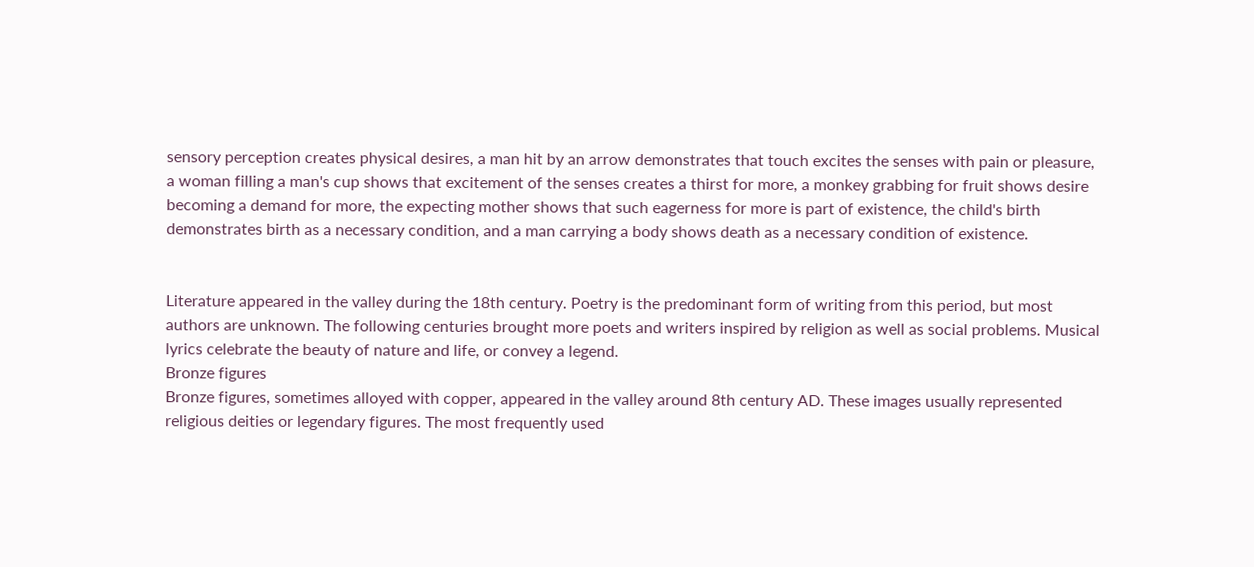sensory perception creates physical desires, a man hit by an arrow demonstrates that touch excites the senses with pain or pleasure, a woman filling a man's cup shows that excitement of the senses creates a thirst for more, a monkey grabbing for fruit shows desire becoming a demand for more, the expecting mother shows that such eagerness for more is part of existence, the child's birth demonstrates birth as a necessary condition, and a man carrying a body shows death as a necessary condition of existence.


Literature appeared in the valley during the 18th century. Poetry is the predominant form of writing from this period, but most authors are unknown. The following centuries brought more poets and writers inspired by religion as well as social problems. Musical lyrics celebrate the beauty of nature and life, or convey a legend.
Bronze figures
Bronze figures, sometimes alloyed with copper, appeared in the valley around 8th century AD. These images usually represented religious deities or legendary figures. The most frequently used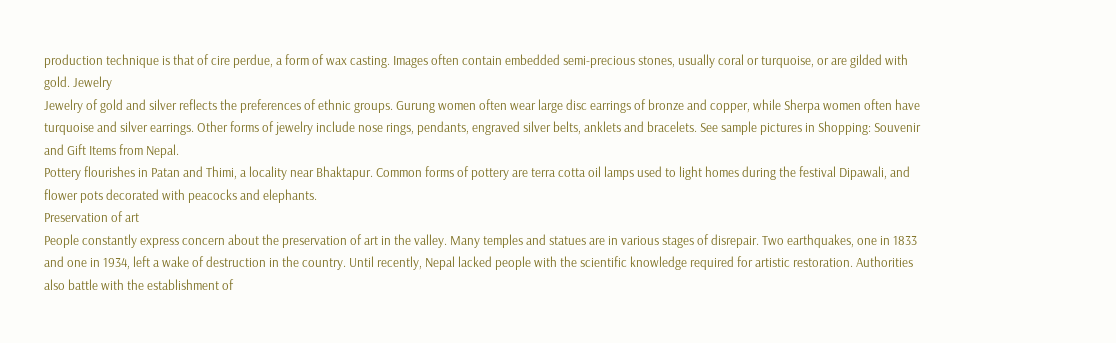production technique is that of cire perdue, a form of wax casting. Images often contain embedded semi-precious stones, usually coral or turquoise, or are gilded with gold. Jewelry
Jewelry of gold and silver reflects the preferences of ethnic groups. Gurung women often wear large disc earrings of bronze and copper, while Sherpa women often have turquoise and silver earrings. Other forms of jewelry include nose rings, pendants, engraved silver belts, anklets and bracelets. See sample pictures in Shopping: Souvenir and Gift Items from Nepal.
Pottery flourishes in Patan and Thimi, a locality near Bhaktapur. Common forms of pottery are terra cotta oil lamps used to light homes during the festival Dipawali, and flower pots decorated with peacocks and elephants.
Preservation of art
People constantly express concern about the preservation of art in the valley. Many temples and statues are in various stages of disrepair. Two earthquakes, one in 1833 and one in 1934, left a wake of destruction in the country. Until recently, Nepal lacked people with the scientific knowledge required for artistic restoration. Authorities also battle with the establishment of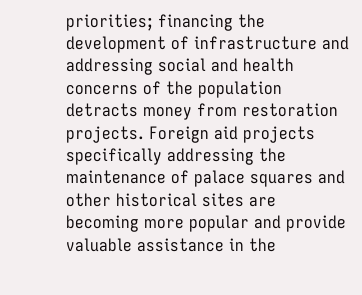priorities; financing the development of infrastructure and addressing social and health concerns of the population detracts money from restoration projects. Foreign aid projects specifically addressing the maintenance of palace squares and other historical sites are becoming more popular and provide valuable assistance in the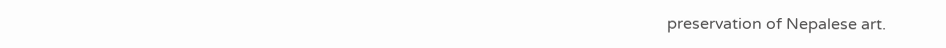preservation of Nepalese art.